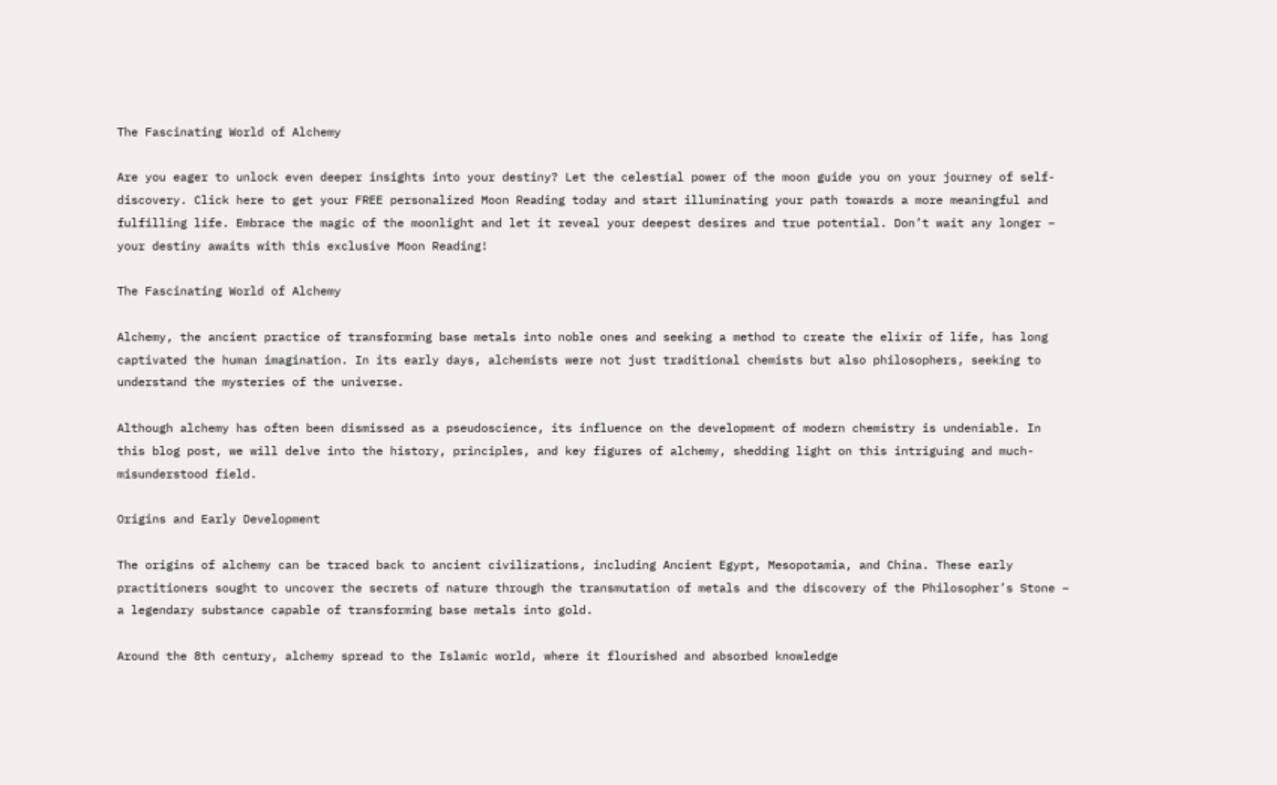The Fascinating World of Alchemy

Are you eager to unlock even deeper insights into your destiny? Let the celestial power of the moon guide you on your journey of self-discovery. Click here to get your FREE personalized Moon Reading today and start illuminating your path towards a more meaningful and fulfilling life. Embrace the magic of the moonlight and let it reveal your deepest desires and true potential. Don’t wait any longer – your destiny awaits with this exclusive Moon Reading!

The Fascinating World of Alchemy

Alchemy, the ancient practice of transforming base metals into noble ones and seeking a method to create the elixir of life, has long captivated the human imagination. In its early days, alchemists were not just traditional chemists but also philosophers, seeking to understand the mysteries of the universe.

Although alchemy has often been dismissed as a pseudoscience, its influence on the development of modern chemistry is undeniable. In this blog post, we will delve into the history, principles, and key figures of alchemy, shedding light on this intriguing and much-misunderstood field.

Origins and Early Development

The origins of alchemy can be traced back to ancient civilizations, including Ancient Egypt, Mesopotamia, and China. These early practitioners sought to uncover the secrets of nature through the transmutation of metals and the discovery of the Philosopher’s Stone – a legendary substance capable of transforming base metals into gold.

Around the 8th century, alchemy spread to the Islamic world, where it flourished and absorbed knowledge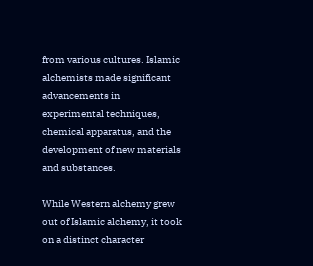from various cultures. Islamic alchemists made significant advancements in experimental techniques, chemical apparatus, and the development of new materials and substances.

While Western alchemy grew out of Islamic alchemy, it took on a distinct character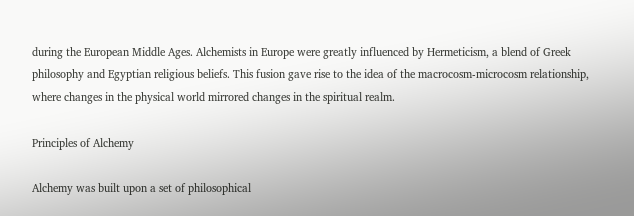during the European Middle Ages. Alchemists in Europe were greatly influenced by Hermeticism, a blend of Greek philosophy and Egyptian religious beliefs. This fusion gave rise to the idea of the macrocosm-microcosm relationship, where changes in the physical world mirrored changes in the spiritual realm.

Principles of Alchemy

Alchemy was built upon a set of philosophical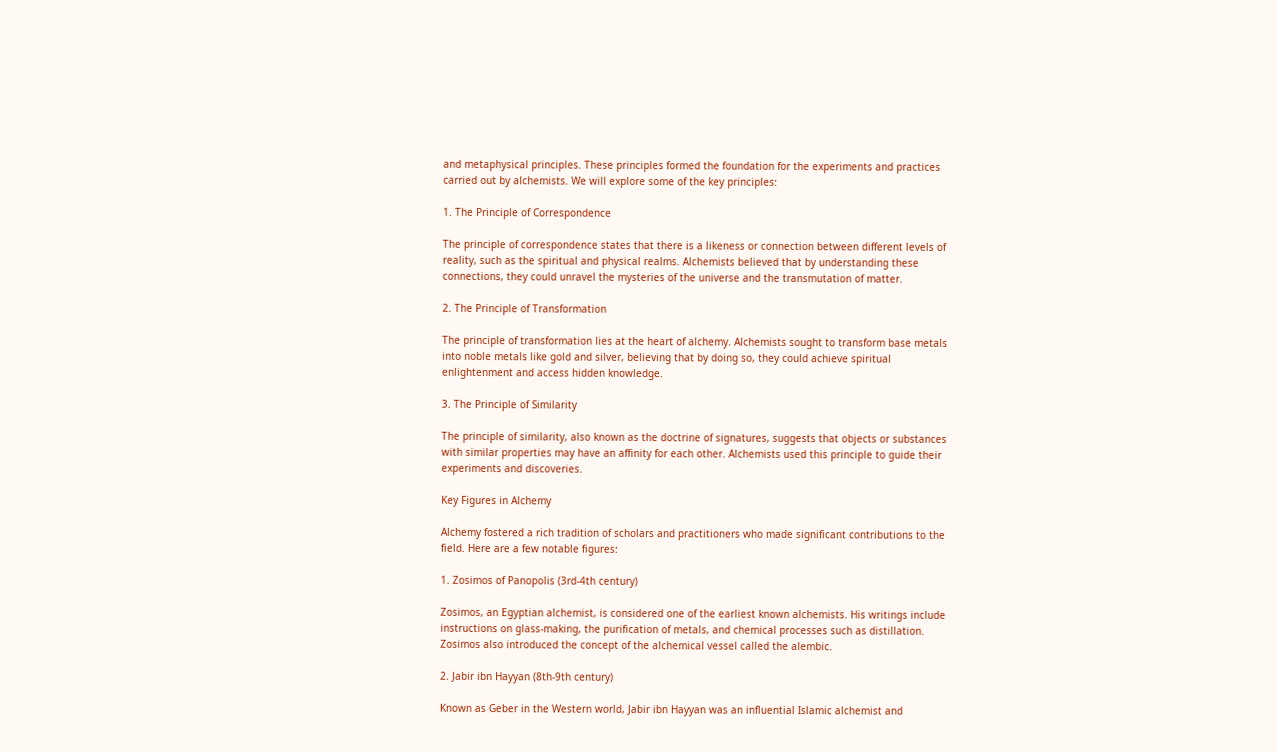and metaphysical principles. These principles formed the foundation for the experiments and practices carried out by alchemists. We will explore some of the key principles:

1. The Principle of Correspondence

The principle of correspondence states that there is a likeness or connection between different levels of reality, such as the spiritual and physical realms. Alchemists believed that by understanding these connections, they could unravel the mysteries of the universe and the transmutation of matter.

2. The Principle of Transformation

The principle of transformation lies at the heart of alchemy. Alchemists sought to transform base metals into noble metals like gold and silver, believing that by doing so, they could achieve spiritual enlightenment and access hidden knowledge.

3. The Principle of Similarity

The principle of similarity, also known as the doctrine of signatures, suggests that objects or substances with similar properties may have an affinity for each other. Alchemists used this principle to guide their experiments and discoveries.

Key Figures in Alchemy

Alchemy fostered a rich tradition of scholars and practitioners who made significant contributions to the field. Here are a few notable figures:

1. Zosimos of Panopolis (3rd-4th century)

Zosimos, an Egyptian alchemist, is considered one of the earliest known alchemists. His writings include instructions on glass-making, the purification of metals, and chemical processes such as distillation. Zosimos also introduced the concept of the alchemical vessel called the alembic.

2. Jabir ibn Hayyan (8th-9th century)

Known as Geber in the Western world, Jabir ibn Hayyan was an influential Islamic alchemist and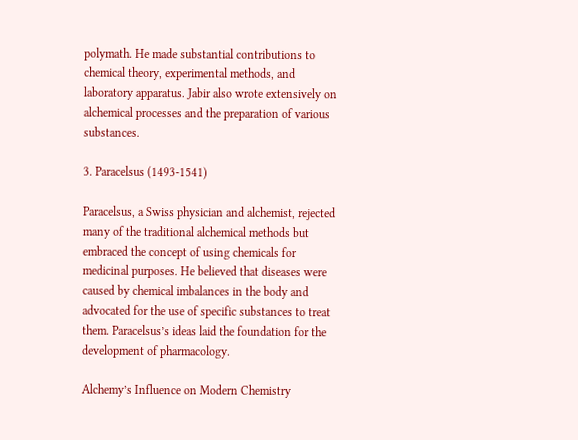polymath. He made substantial contributions to chemical theory, experimental methods, and laboratory apparatus. Jabir also wrote extensively on alchemical processes and the preparation of various substances.

3. Paracelsus (1493-1541)

Paracelsus, a Swiss physician and alchemist, rejected many of the traditional alchemical methods but embraced the concept of using chemicals for medicinal purposes. He believed that diseases were caused by chemical imbalances in the body and advocated for the use of specific substances to treat them. Paracelsus’s ideas laid the foundation for the development of pharmacology.

Alchemy’s Influence on Modern Chemistry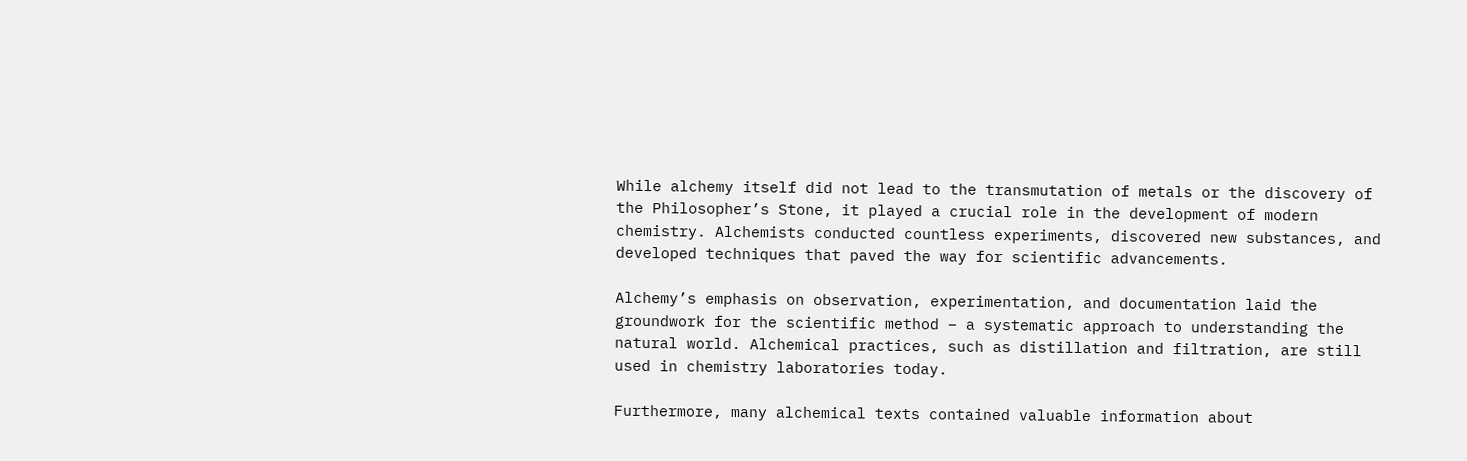While alchemy itself did not lead to the transmutation of metals or the discovery of the Philosopher’s Stone, it played a crucial role in the development of modern chemistry. Alchemists conducted countless experiments, discovered new substances, and developed techniques that paved the way for scientific advancements.

Alchemy’s emphasis on observation, experimentation, and documentation laid the groundwork for the scientific method – a systematic approach to understanding the natural world. Alchemical practices, such as distillation and filtration, are still used in chemistry laboratories today.

Furthermore, many alchemical texts contained valuable information about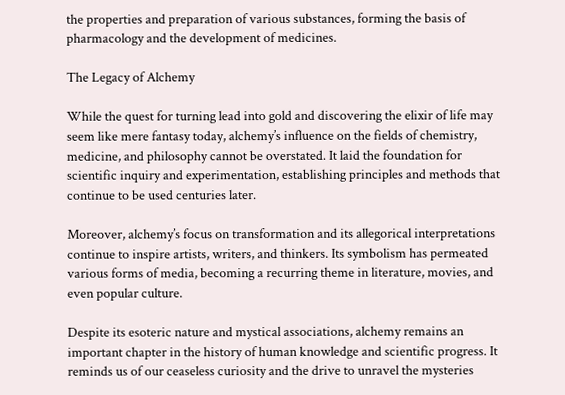the properties and preparation of various substances, forming the basis of pharmacology and the development of medicines.

The Legacy of Alchemy

While the quest for turning lead into gold and discovering the elixir of life may seem like mere fantasy today, alchemy’s influence on the fields of chemistry, medicine, and philosophy cannot be overstated. It laid the foundation for scientific inquiry and experimentation, establishing principles and methods that continue to be used centuries later.

Moreover, alchemy’s focus on transformation and its allegorical interpretations continue to inspire artists, writers, and thinkers. Its symbolism has permeated various forms of media, becoming a recurring theme in literature, movies, and even popular culture.

Despite its esoteric nature and mystical associations, alchemy remains an important chapter in the history of human knowledge and scientific progress. It reminds us of our ceaseless curiosity and the drive to unravel the mysteries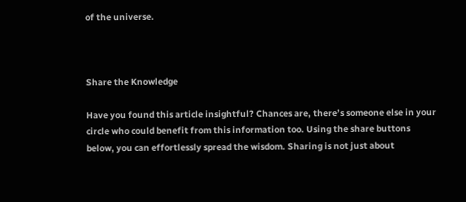of the universe.



Share the Knowledge

Have you found this article insightful? Chances are, there’s someone else in your circle who could benefit from this information too. Using the share buttons below, you can effortlessly spread the wisdom. Sharing is not just about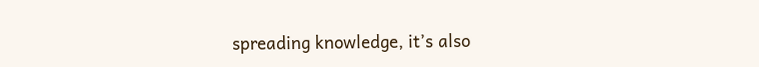spreading knowledge, it’s also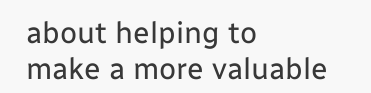about helping to make a more valuable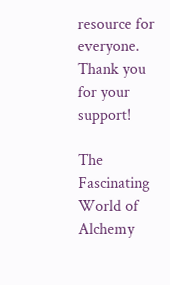resource for everyone. Thank you for your support!

The Fascinating World of Alchemy